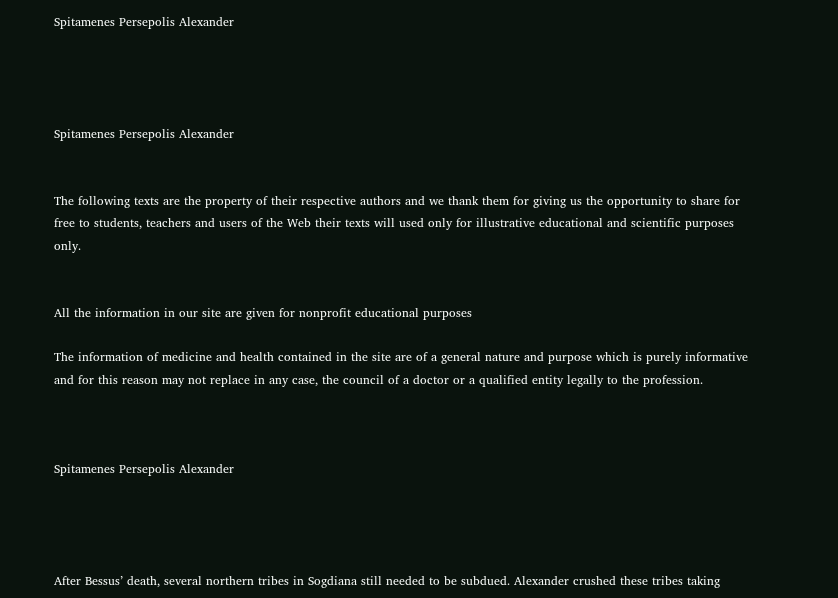Spitamenes Persepolis Alexander




Spitamenes Persepolis Alexander


The following texts are the property of their respective authors and we thank them for giving us the opportunity to share for free to students, teachers and users of the Web their texts will used only for illustrative educational and scientific purposes only.


All the information in our site are given for nonprofit educational purposes

The information of medicine and health contained in the site are of a general nature and purpose which is purely informative and for this reason may not replace in any case, the council of a doctor or a qualified entity legally to the profession.



Spitamenes Persepolis Alexander




After Bessus’ death, several northern tribes in Sogdiana still needed to be subdued. Alexander crushed these tribes taking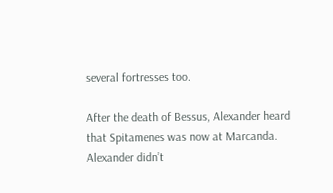several fortresses too.

After the death of Bessus, Alexander heard that Spitamenes was now at Marcanda.  Alexander didn’t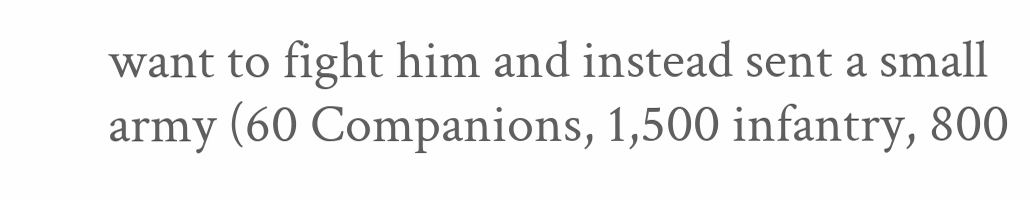want to fight him and instead sent a small army (60 Companions, 1,500 infantry, 800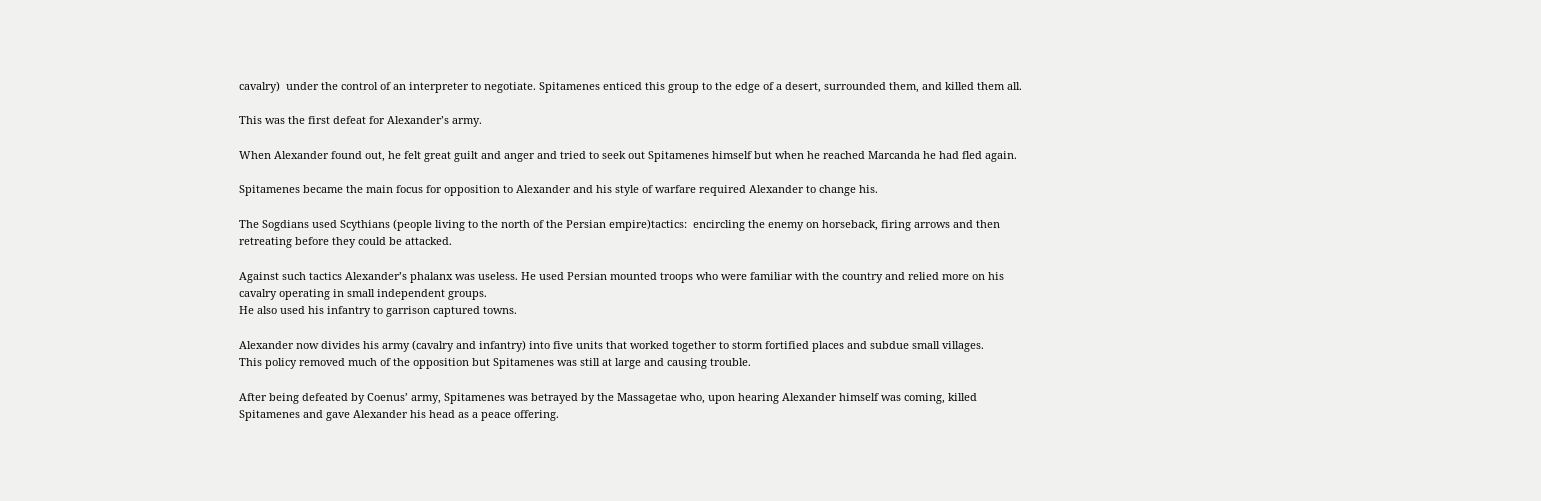cavalry)  under the control of an interpreter to negotiate. Spitamenes enticed this group to the edge of a desert, surrounded them, and killed them all.

This was the first defeat for Alexander’s army.

When Alexander found out, he felt great guilt and anger and tried to seek out Spitamenes himself but when he reached Marcanda he had fled again.

Spitamenes became the main focus for opposition to Alexander and his style of warfare required Alexander to change his.

The Sogdians used Scythians (people living to the north of the Persian empire)tactics:  encircling the enemy on horseback, firing arrows and then retreating before they could be attacked.

Against such tactics Alexander’s phalanx was useless. He used Persian mounted troops who were familiar with the country and relied more on his cavalry operating in small independent groups.
He also used his infantry to garrison captured towns.

Alexander now divides his army (cavalry and infantry) into five units that worked together to storm fortified places and subdue small villages.
This policy removed much of the opposition but Spitamenes was still at large and causing trouble.

After being defeated by Coenus’ army, Spitamenes was betrayed by the Massagetae who, upon hearing Alexander himself was coming, killed Spitamenes and gave Alexander his head as a peace offering.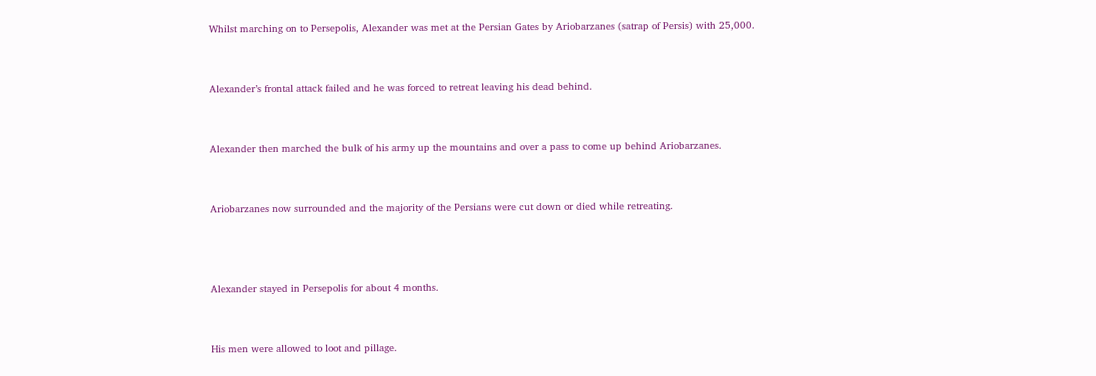Whilst marching on to Persepolis, Alexander was met at the Persian Gates by Ariobarzanes (satrap of Persis) with 25,000.


Alexander’s frontal attack failed and he was forced to retreat leaving his dead behind.


Alexander then marched the bulk of his army up the mountains and over a pass to come up behind Ariobarzanes.


Ariobarzanes now surrounded and the majority of the Persians were cut down or died while retreating.



Alexander stayed in Persepolis for about 4 months.


His men were allowed to loot and pillage.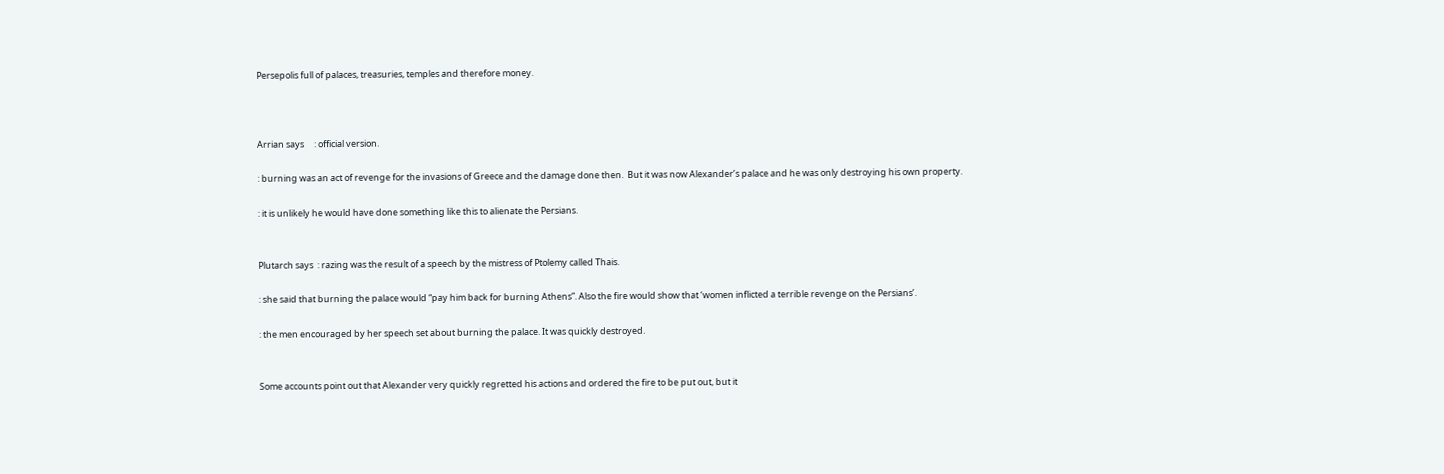Persepolis full of palaces, treasuries, temples and therefore money.



Arrian says     : official version.

: burning was an act of revenge for the invasions of Greece and the damage done then.  But it was now Alexander’s palace and he was only destroying his own property.

: it is unlikely he would have done something like this to alienate the Persians.


Plutarch says  : razing was the result of a speech by the mistress of Ptolemy called Thais.

: she said that burning the palace would “pay him back for burning Athens”. Also the fire would show that ‘women inflicted a terrible revenge on the Persians’.

: the men encouraged by her speech set about burning the palace. It was quickly destroyed.


Some accounts point out that Alexander very quickly regretted his actions and ordered the fire to be put out, but it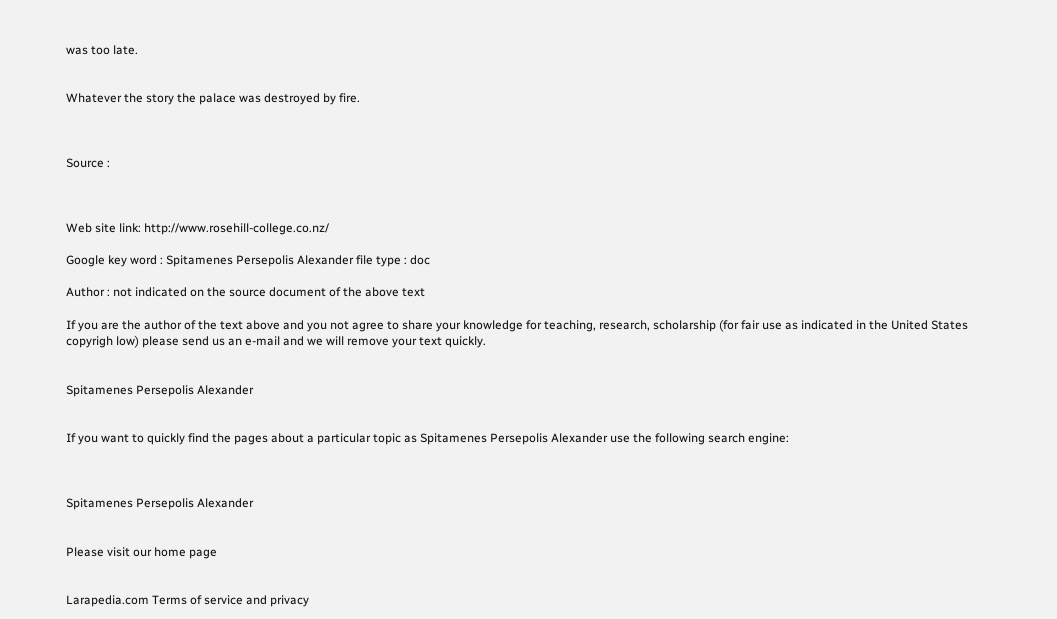was too late.


Whatever the story the palace was destroyed by fire.



Source :



Web site link: http://www.rosehill-college.co.nz/

Google key word : Spitamenes Persepolis Alexander file type : doc

Author : not indicated on the source document of the above text

If you are the author of the text above and you not agree to share your knowledge for teaching, research, scholarship (for fair use as indicated in the United States copyrigh low) please send us an e-mail and we will remove your text quickly.


Spitamenes Persepolis Alexander


If you want to quickly find the pages about a particular topic as Spitamenes Persepolis Alexander use the following search engine:



Spitamenes Persepolis Alexander


Please visit our home page


Larapedia.com Terms of service and privacy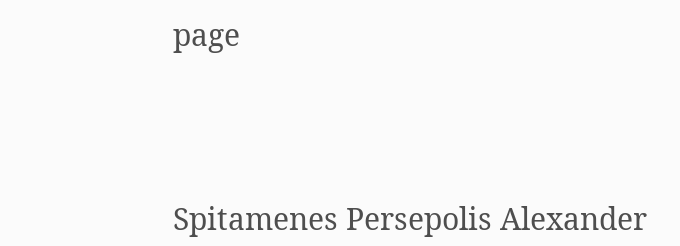page




Spitamenes Persepolis Alexander